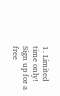1. Limited time only! Sign up for a free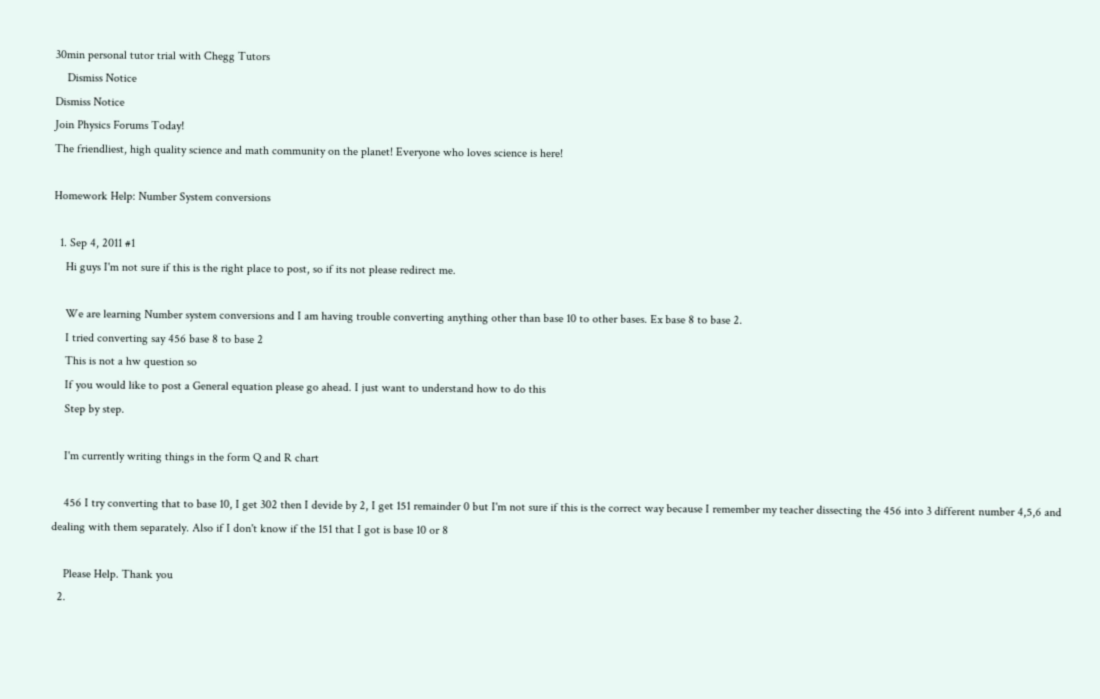30min personal tutor trial with Chegg Tutors
    Dismiss Notice
Dismiss Notice
Join Physics Forums Today!
The friendliest, high quality science and math community on the planet! Everyone who loves science is here!

Homework Help: Number System conversions

  1. Sep 4, 2011 #1
    Hi guys I'm not sure if this is the right place to post, so if its not please redirect me.

    We are learning Number system conversions and I am having trouble converting anything other than base 10 to other bases. Ex base 8 to base 2.
    I tried converting say 456 base 8 to base 2
    This is not a hw question so
    If you would like to post a General equation please go ahead. I just want to understand how to do this
    Step by step.

    I'm currently writing things in the form Q and R chart

    456 I try converting that to base 10, I get 302 then I devide by 2, I get 151 remainder 0 but I'm not sure if this is the correct way because I remember my teacher dissecting the 456 into 3 different number 4,5,6 and dealing with them separately. Also if I don't know if the 151 that I got is base 10 or 8

    Please Help. Thank you
  2.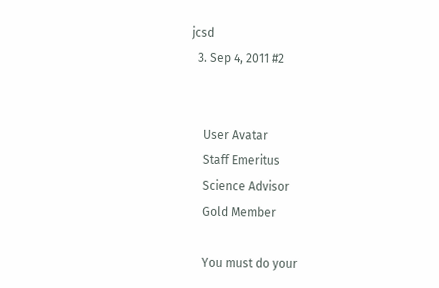jcsd
  3. Sep 4, 2011 #2


    User Avatar
    Staff Emeritus
    Science Advisor
    Gold Member

    You must do your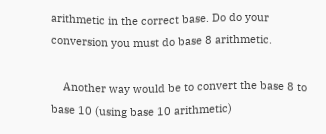arithmetic in the correct base. Do do your conversion you must do base 8 arithmetic.

    Another way would be to convert the base 8 to base 10 (using base 10 arithmetic)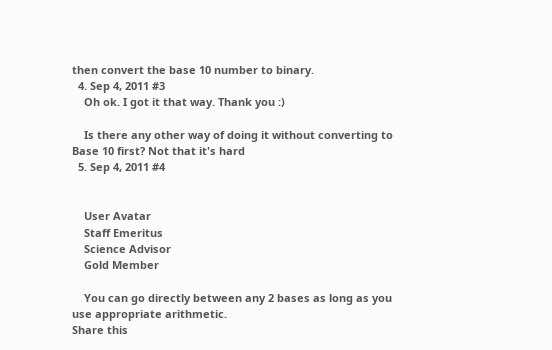then convert the base 10 number to binary.
  4. Sep 4, 2011 #3
    Oh ok. I got it that way. Thank you :)

    Is there any other way of doing it without converting to Base 10 first? Not that it's hard
  5. Sep 4, 2011 #4


    User Avatar
    Staff Emeritus
    Science Advisor
    Gold Member

    You can go directly between any 2 bases as long as you use appropriate arithmetic.
Share this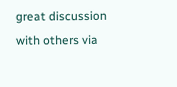great discussion with others via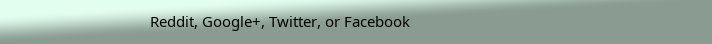Reddit, Google+, Twitter, or Facebook